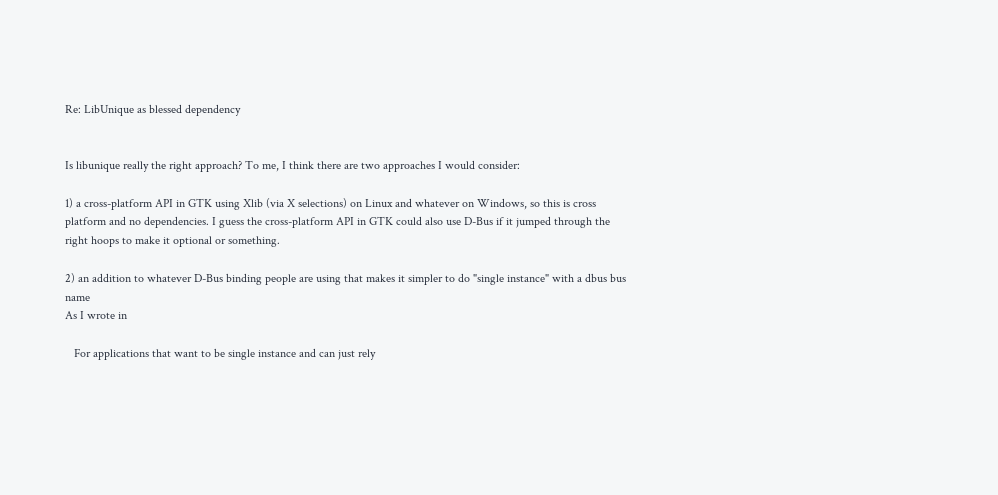Re: LibUnique as blessed dependency


Is libunique really the right approach? To me, I think there are two approaches I would consider:

1) a cross-platform API in GTK using Xlib (via X selections) on Linux and whatever on Windows, so this is cross platform and no dependencies. I guess the cross-platform API in GTK could also use D-Bus if it jumped through the right hoops to make it optional or something.

2) an addition to whatever D-Bus binding people are using that makes it simpler to do "single instance" with a dbus bus name
As I wrote in

   For applications that want to be single instance and can just rely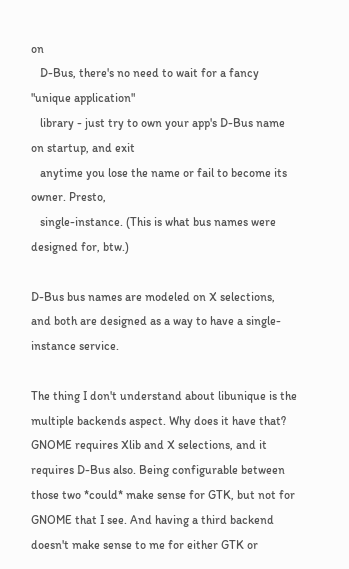on
   D-Bus, there's no need to wait for a fancy "unique application"
   library - just try to own your app's D-Bus name on startup, and exit
   anytime you lose the name or fail to become its owner. Presto,
   single-instance. (This is what bus names were designed for, btw.)

D-Bus bus names are modeled on X selections, and both are designed as a way to have a single-instance service.

The thing I don't understand about libunique is the multiple backends aspect. Why does it have that? GNOME requires Xlib and X selections, and it requires D-Bus also. Being configurable between those two *could* make sense for GTK, but not for GNOME that I see. And having a third backend doesn't make sense to me for either GTK or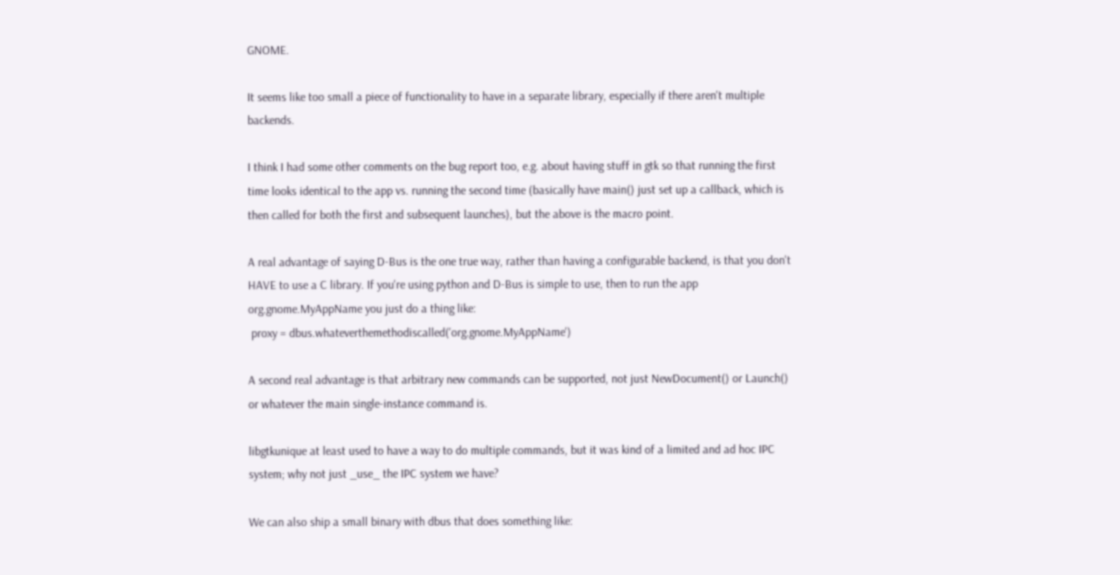GNOME.

It seems like too small a piece of functionality to have in a separate library, especially if there aren't multiple backends.

I think I had some other comments on the bug report too, e.g. about having stuff in gtk so that running the first time looks identical to the app vs. running the second time (basically have main() just set up a callback, which is then called for both the first and subsequent launches), but the above is the macro point.

A real advantage of saying D-Bus is the one true way, rather than having a configurable backend, is that you don't HAVE to use a C library. If you're using python and D-Bus is simple to use, then to run the app org.gnome.MyAppName you just do a thing like:
 proxy = dbus.whateverthemethodiscalled('org.gnome.MyAppName')

A second real advantage is that arbitrary new commands can be supported, not just NewDocument() or Launch() or whatever the main single-instance command is.

libgtkunique at least used to have a way to do multiple commands, but it was kind of a limited and ad hoc IPC system; why not just _use_ the IPC system we have?

We can also ship a small binary with dbus that does something like: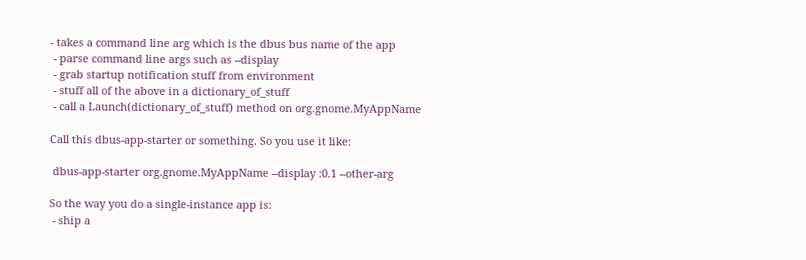- takes a command line arg which is the dbus bus name of the app
 - parse command line args such as --display
 - grab startup notification stuff from environment
 - stuff all of the above in a dictionary_of_stuff
 - call a Launch(dictionary_of_stuff) method on org.gnome.MyAppName

Call this dbus-app-starter or something. So you use it like:

 dbus-app-starter org.gnome.MyAppName --display :0.1 --other-arg

So the way you do a single-instance app is:
 - ship a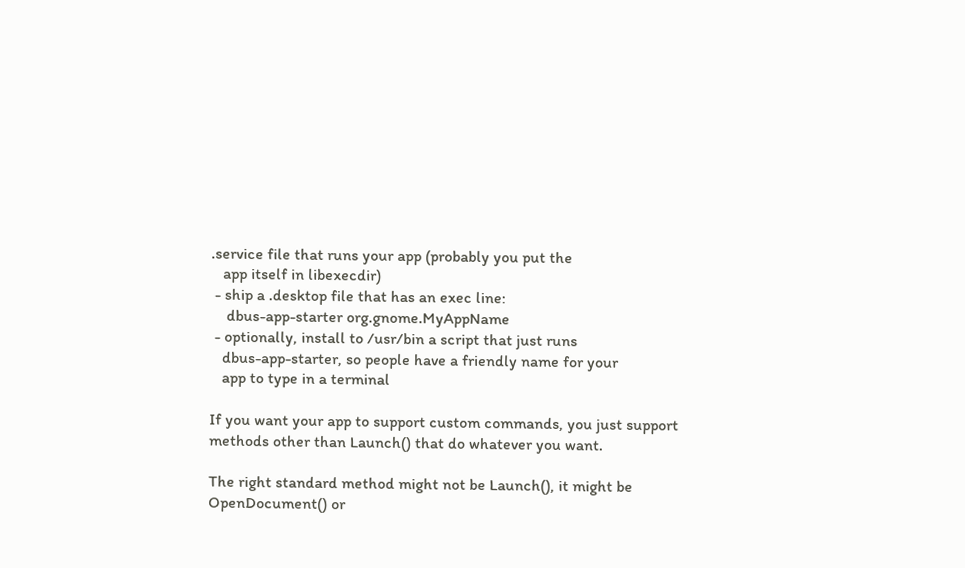.service file that runs your app (probably you put the
   app itself in libexecdir)
 - ship a .desktop file that has an exec line:
    dbus-app-starter org.gnome.MyAppName
 - optionally, install to /usr/bin a script that just runs
   dbus-app-starter, so people have a friendly name for your
   app to type in a terminal

If you want your app to support custom commands, you just support methods other than Launch() that do whatever you want.

The right standard method might not be Launch(), it might be OpenDocument() or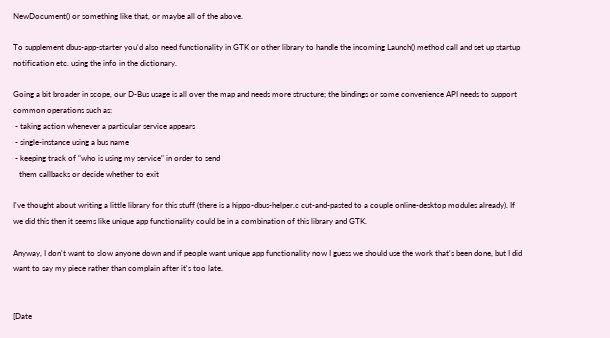NewDocument() or something like that, or maybe all of the above.

To supplement dbus-app-starter you'd also need functionality in GTK or other library to handle the incoming Launch() method call and set up startup notification etc. using the info in the dictionary.

Going a bit broader in scope, our D-Bus usage is all over the map and needs more structure; the bindings or some convenience API needs to support common operations such as:
 - taking action whenever a particular service appears
 - single-instance using a bus name
 - keeping track of "who is using my service" in order to send
   them callbacks or decide whether to exit

I've thought about writing a little library for this stuff (there is a hippo-dbus-helper.c cut-and-pasted to a couple online-desktop modules already). If we did this then it seems like unique app functionality could be in a combination of this library and GTK.

Anyway, I don't want to slow anyone down and if people want unique app functionality now I guess we should use the work that's been done, but I did want to say my piece rather than complain after it's too late.


[Date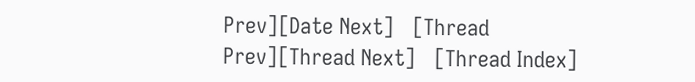Prev][Date Next]   [Thread Prev][Thread Next]   [Thread Index]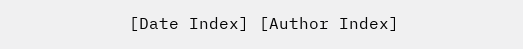[Date Index] [Author Index]